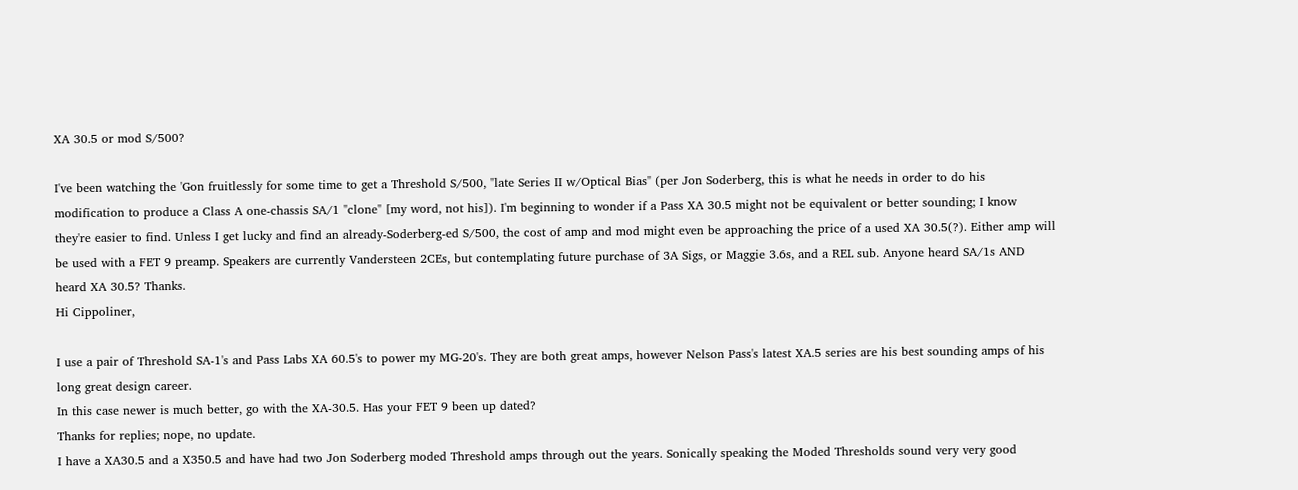XA 30.5 or mod S/500?

I've been watching the 'Gon fruitlessly for some time to get a Threshold S/500, "late Series II w/Optical Bias" (per Jon Soderberg, this is what he needs in order to do his modification to produce a Class A one-chassis SA/1 "clone" [my word, not his]). I'm beginning to wonder if a Pass XA 30.5 might not be equivalent or better sounding; I know they're easier to find. Unless I get lucky and find an already-Soderberg-ed S/500, the cost of amp and mod might even be approaching the price of a used XA 30.5(?). Either amp will be used with a FET 9 preamp. Speakers are currently Vandersteen 2CEs, but contemplating future purchase of 3A Sigs, or Maggie 3.6s, and a REL sub. Anyone heard SA/1s AND heard XA 30.5? Thanks.
Hi Cippoliner,

I use a pair of Threshold SA-1's and Pass Labs XA 60.5's to power my MG-20's. They are both great amps, however Nelson Pass's latest XA.5 series are his best sounding amps of his long great design career.
In this case newer is much better, go with the XA-30.5. Has your FET 9 been up dated?
Thanks for replies; nope, no update.
I have a XA30.5 and a X350.5 and have had two Jon Soderberg moded Threshold amps through out the years. Sonically speaking the Moded Thresholds sound very very good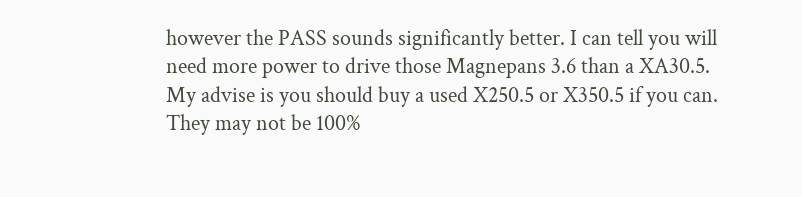however the PASS sounds significantly better. I can tell you will need more power to drive those Magnepans 3.6 than a XA30.5. My advise is you should buy a used X250.5 or X350.5 if you can. They may not be 100%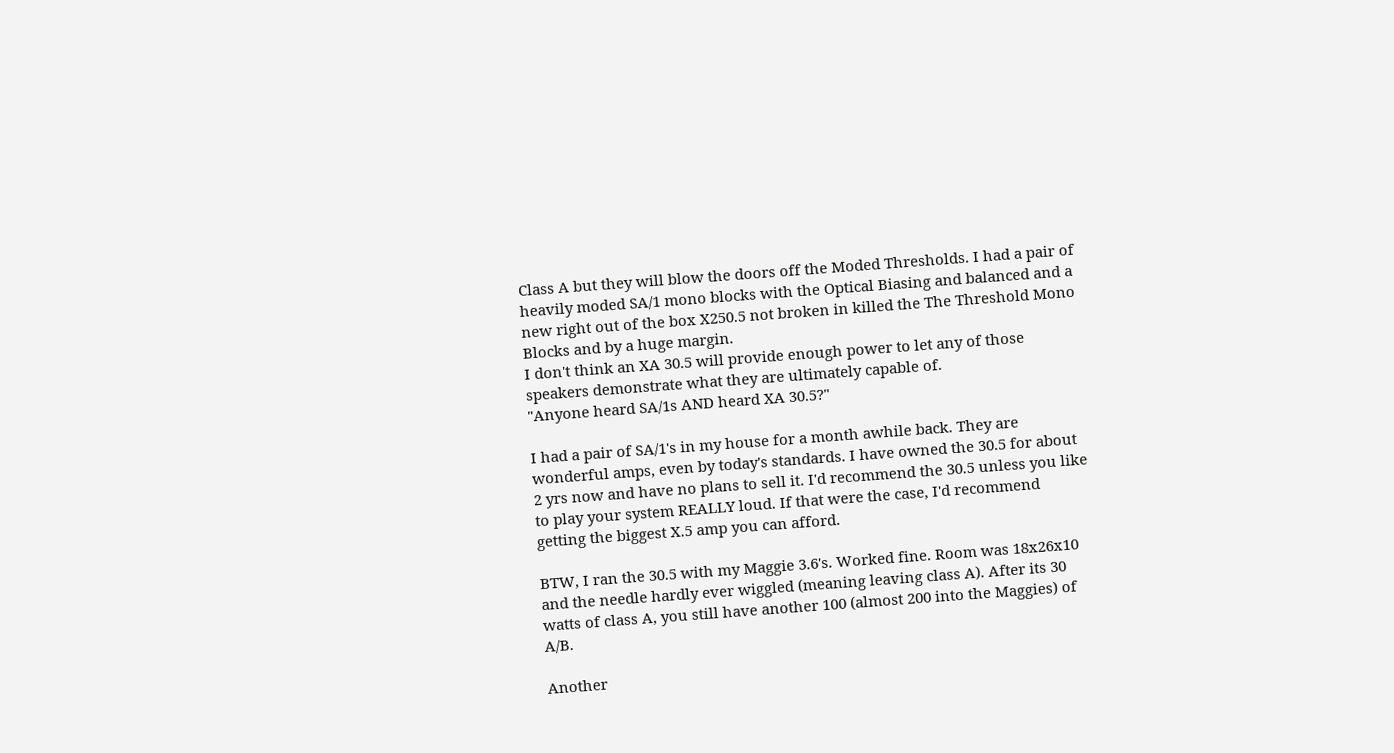Class A but they will blow the doors off the Moded Thresholds. I had a pair of heavily moded SA/1 mono blocks with the Optical Biasing and balanced and a new right out of the box X250.5 not broken in killed the The Threshold Mono Blocks and by a huge margin.
I don't think an XA 30.5 will provide enough power to let any of those speakers demonstrate what they are ultimately capable of.
"Anyone heard SA/1s AND heard XA 30.5?"

I had a pair of SA/1's in my house for a month awhile back. They are wonderful amps, even by today's standards. I have owned the 30.5 for about 2 yrs now and have no plans to sell it. I'd recommend the 30.5 unless you like to play your system REALLY loud. If that were the case, I'd recommend getting the biggest X.5 amp you can afford.

BTW, I ran the 30.5 with my Maggie 3.6's. Worked fine. Room was 18x26x10 and the needle hardly ever wiggled (meaning leaving class A). After its 30 watts of class A, you still have another 100 (almost 200 into the Maggies) of A/B.

Another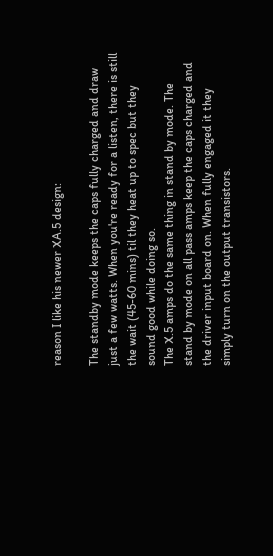reason I like his newer XA.5 design:

The standby mode keeps the caps fully charged and draw just a few watts. When you're ready for a listen, there is still the wait (45-60 mins) til they heat up to spec but they sound good while doing so.
The X.5 amps do the same thing in stand by mode. The stand by mode on all pass amps keep the caps charged and the driver input board on. When fully engaged it they simply turn on the output transistors.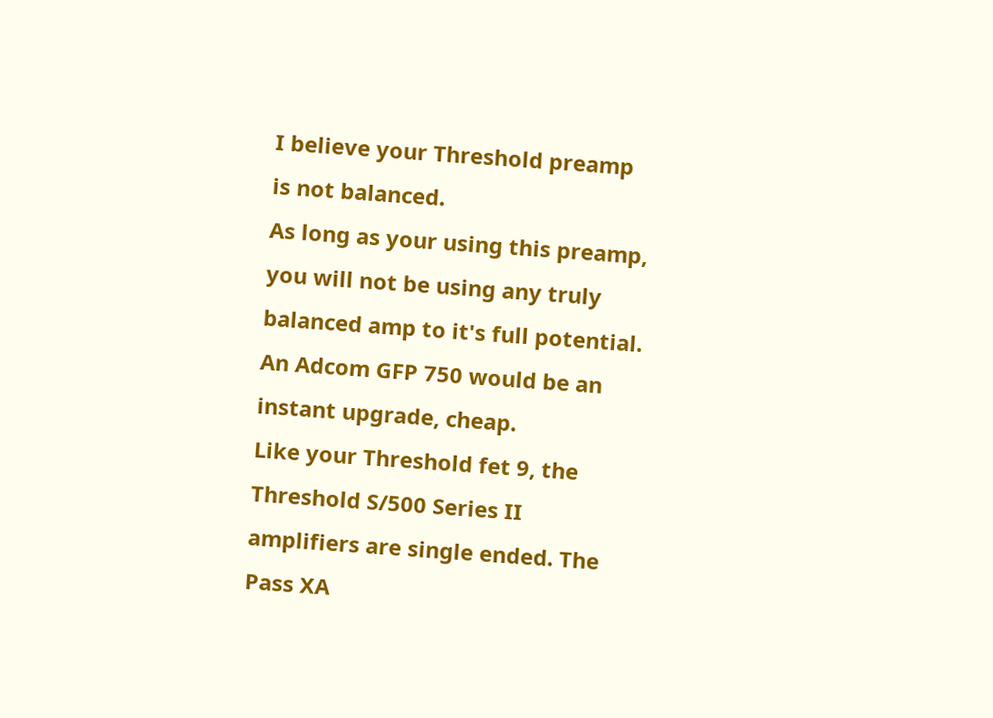I believe your Threshold preamp is not balanced.
As long as your using this preamp, you will not be using any truly balanced amp to it's full potential.
An Adcom GFP 750 would be an instant upgrade, cheap.
Like your Threshold fet 9, the Threshold S/500 Series II amplifiers are single ended. The Pass XA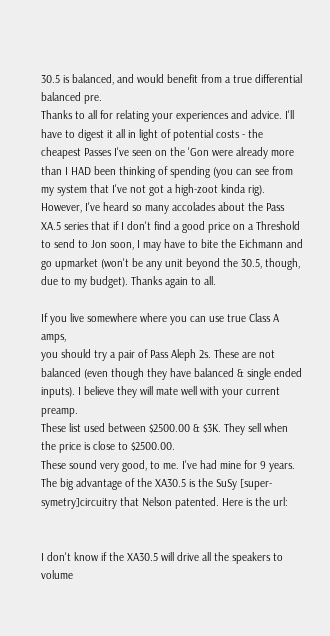30.5 is balanced, and would benefit from a true differential balanced pre.
Thanks to all for relating your experiences and advice. I'll have to digest it all in light of potential costs - the cheapest Passes I've seen on the 'Gon were already more than I HAD been thinking of spending (you can see from my system that I've not got a high-zoot kinda rig). However, I've heard so many accolades about the Pass XA.5 series that if I don't find a good price on a Threshold to send to Jon soon, I may have to bite the Eichmann and go upmarket (won't be any unit beyond the 30.5, though, due to my budget). Thanks again to all.

If you live somewhere where you can use true Class A amps,
you should try a pair of Pass Aleph 2s. These are not balanced (even though they have balanced & single ended inputs). I believe they will mate well with your current preamp.
These list used between $2500.00 & $3K. They sell when the price is close to $2500.00.
These sound very good, to me. I've had mine for 9 years.
The big advantage of the XA30.5 is the SuSy [super-symetry]circuitry that Nelson patented. Here is the url:


I don't know if the XA30.5 will drive all the speakers to volume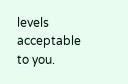levels acceptable to you.